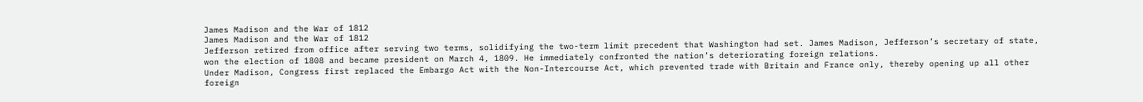James Madison and the War of 1812
James Madison and the War of 1812
Jefferson retired from office after serving two terms, solidifying the two-term limit precedent that Washington had set. James Madison, Jefferson’s secretary of state, won the election of 1808 and became president on March 4, 1809. He immediately confronted the nation’s deteriorating foreign relations.
Under Madison, Congress first replaced the Embargo Act with the Non-Intercourse Act, which prevented trade with Britain and France only, thereby opening up all other foreign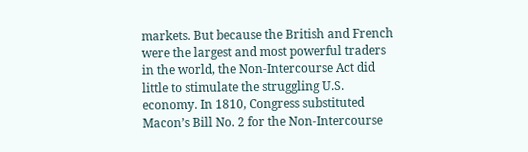markets. But because the British and French were the largest and most powerful traders in the world, the Non-Intercourse Act did little to stimulate the struggling U.S. economy. In 1810, Congress substituted Macon’s Bill No. 2 for the Non-Intercourse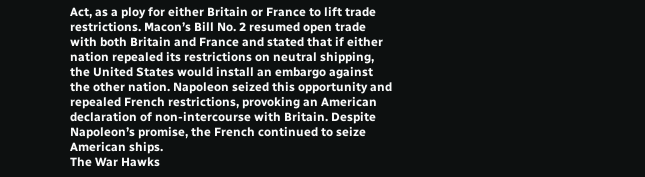Act, as a ploy for either Britain or France to lift trade restrictions. Macon’s Bill No. 2 resumed open trade with both Britain and France and stated that if either nation repealed its restrictions on neutral shipping, the United States would install an embargo against the other nation. Napoleon seized this opportunity and repealed French restrictions, provoking an American declaration of non-intercourse with Britain. Despite Napoleon’s promise, the French continued to seize American ships.
The War Hawks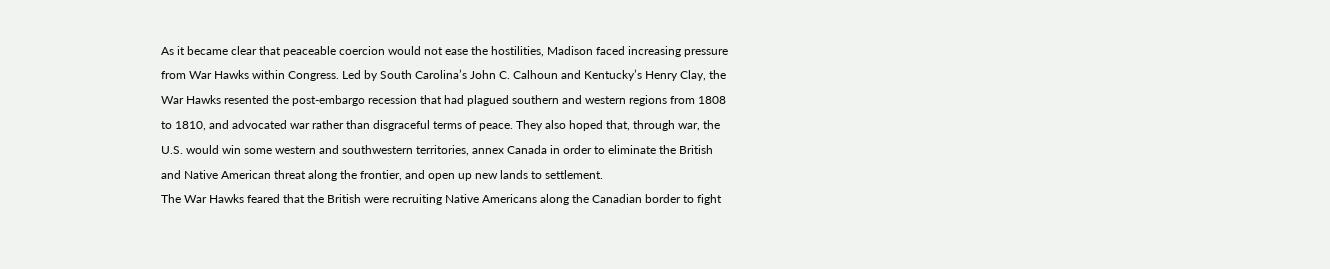As it became clear that peaceable coercion would not ease the hostilities, Madison faced increasing pressure from War Hawks within Congress. Led by South Carolina’s John C. Calhoun and Kentucky’s Henry Clay, the War Hawks resented the post-embargo recession that had plagued southern and western regions from 1808 to 1810, and advocated war rather than disgraceful terms of peace. They also hoped that, through war, the U.S. would win some western and southwestern territories, annex Canada in order to eliminate the British and Native American threat along the frontier, and open up new lands to settlement.
The War Hawks feared that the British were recruiting Native Americans along the Canadian border to fight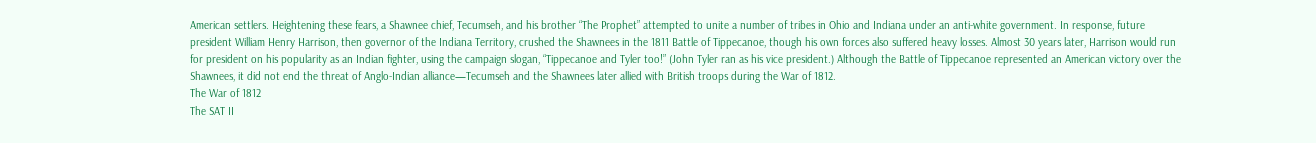American settlers. Heightening these fears, a Shawnee chief, Tecumseh, and his brother “The Prophet” attempted to unite a number of tribes in Ohio and Indiana under an anti-white government. In response, future president William Henry Harrison, then governor of the Indiana Territory, crushed the Shawnees in the 1811 Battle of Tippecanoe, though his own forces also suffered heavy losses. Almost 30 years later, Harrison would run for president on his popularity as an Indian fighter, using the campaign slogan, “Tippecanoe and Tyler too!” (John Tyler ran as his vice president.) Although the Battle of Tippecanoe represented an American victory over the Shawnees, it did not end the threat of Anglo-Indian alliance—Tecumseh and the Shawnees later allied with British troops during the War of 1812.
The War of 1812
The SAT II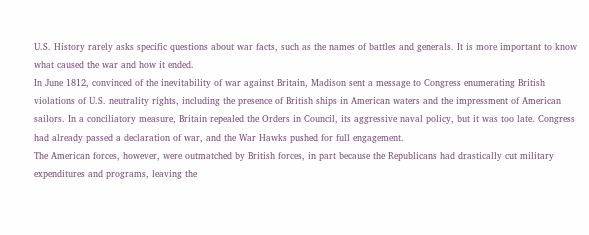U.S. History rarely asks specific questions about war facts, such as the names of battles and generals. It is more important to know what caused the war and how it ended.
In June 1812, convinced of the inevitability of war against Britain, Madison sent a message to Congress enumerating British violations of U.S. neutrality rights, including the presence of British ships in American waters and the impressment of American sailors. In a conciliatory measure, Britain repealed the Orders in Council, its aggressive naval policy, but it was too late. Congress had already passed a declaration of war, and the War Hawks pushed for full engagement.
The American forces, however, were outmatched by British forces, in part because the Republicans had drastically cut military expenditures and programs, leaving the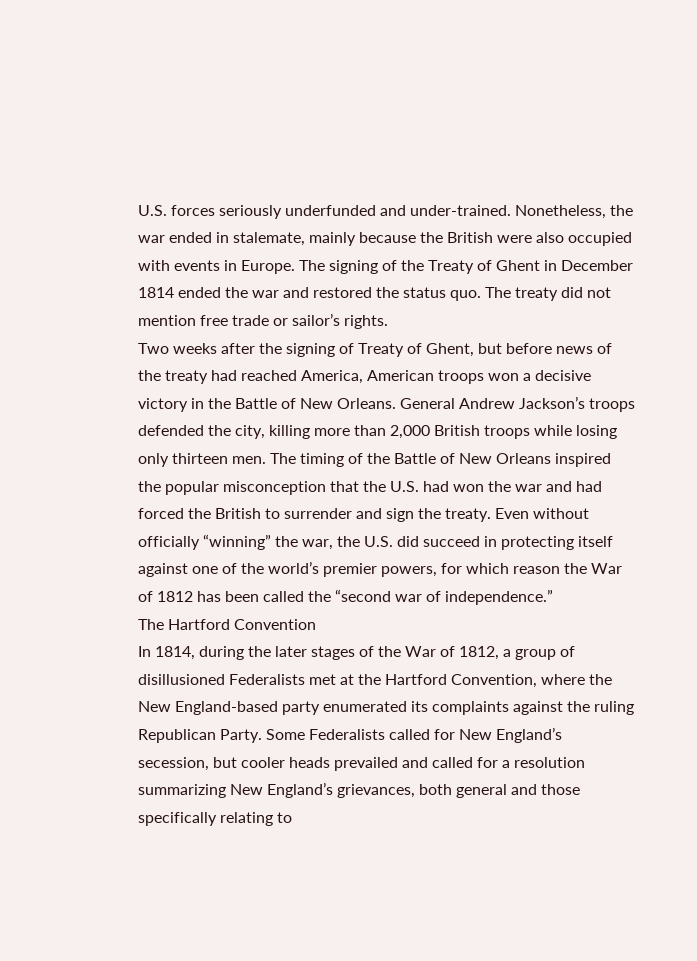U.S. forces seriously underfunded and under-trained. Nonetheless, the war ended in stalemate, mainly because the British were also occupied with events in Europe. The signing of the Treaty of Ghent in December 1814 ended the war and restored the status quo. The treaty did not mention free trade or sailor’s rights.
Two weeks after the signing of Treaty of Ghent, but before news of the treaty had reached America, American troops won a decisive victory in the Battle of New Orleans. General Andrew Jackson’s troops defended the city, killing more than 2,000 British troops while losing only thirteen men. The timing of the Battle of New Orleans inspired the popular misconception that the U.S. had won the war and had forced the British to surrender and sign the treaty. Even without officially “winning” the war, the U.S. did succeed in protecting itself against one of the world’s premier powers, for which reason the War of 1812 has been called the “second war of independence.”
The Hartford Convention
In 1814, during the later stages of the War of 1812, a group of disillusioned Federalists met at the Hartford Convention, where the New England-based party enumerated its complaints against the ruling Republican Party. Some Federalists called for New England’s secession, but cooler heads prevailed and called for a resolution summarizing New England’s grievances, both general and those specifically relating to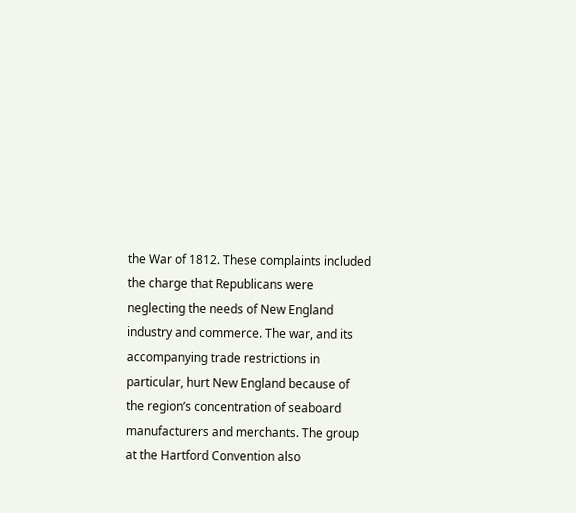the War of 1812. These complaints included the charge that Republicans were neglecting the needs of New England industry and commerce. The war, and its accompanying trade restrictions in particular, hurt New England because of the region’s concentration of seaboard manufacturers and merchants. The group at the Hartford Convention also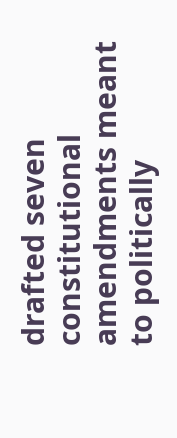drafted seven constitutional amendments meant to politically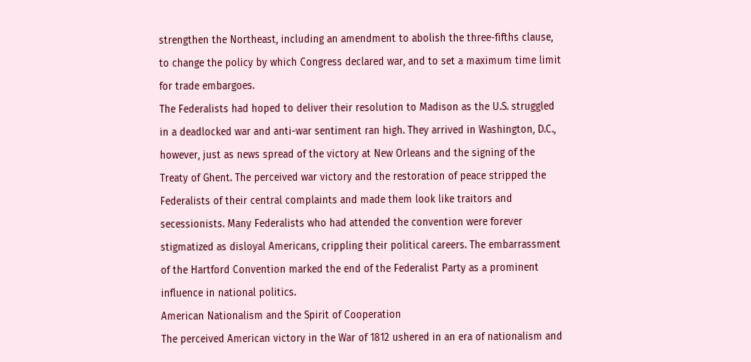strengthen the Northeast, including an amendment to abolish the three-fifths clause, to change the policy by which Congress declared war, and to set a maximum time limit for trade embargoes.
The Federalists had hoped to deliver their resolution to Madison as the U.S. struggled in a deadlocked war and anti-war sentiment ran high. They arrived in Washington, D.C., however, just as news spread of the victory at New Orleans and the signing of the Treaty of Ghent. The perceived war victory and the restoration of peace stripped the Federalists of their central complaints and made them look like traitors and secessionists. Many Federalists who had attended the convention were forever stigmatized as disloyal Americans, crippling their political careers. The embarrassment of the Hartford Convention marked the end of the Federalist Party as a prominent influence in national politics.
American Nationalism and the Spirit of Cooperation
The perceived American victory in the War of 1812 ushered in an era of nationalism and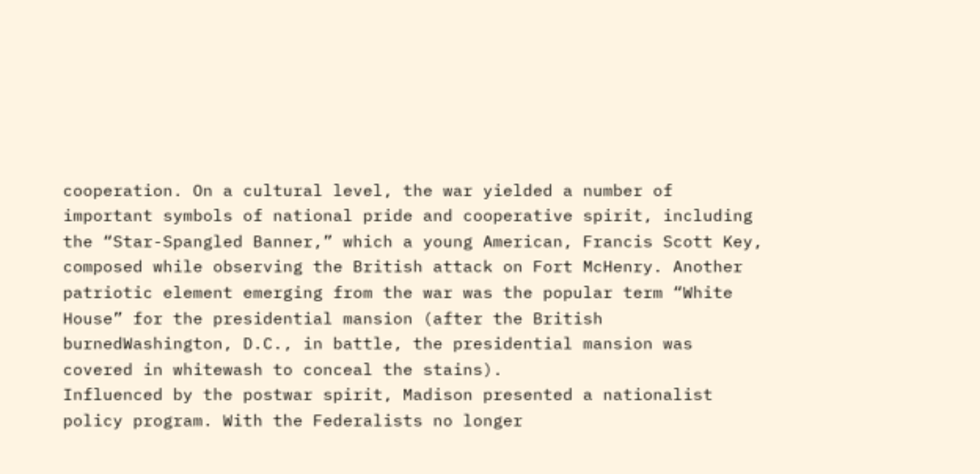cooperation. On a cultural level, the war yielded a number of important symbols of national pride and cooperative spirit, including the “Star-Spangled Banner,” which a young American, Francis Scott Key, composed while observing the British attack on Fort McHenry. Another patriotic element emerging from the war was the popular term “White House” for the presidential mansion (after the British burnedWashington, D.C., in battle, the presidential mansion was covered in whitewash to conceal the stains).
Influenced by the postwar spirit, Madison presented a nationalist policy program. With the Federalists no longer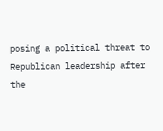posing a political threat to Republican leadership after the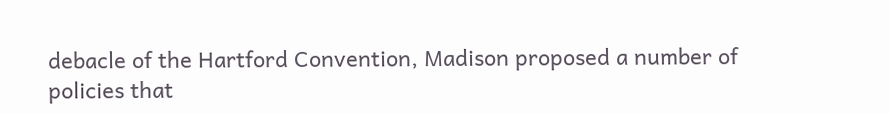debacle of the Hartford Convention, Madison proposed a number of policies that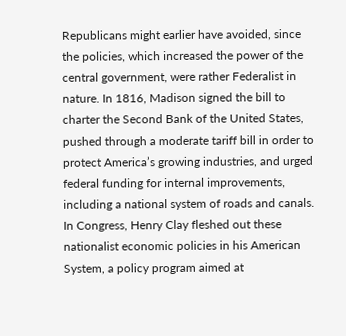Republicans might earlier have avoided, since the policies, which increased the power of the central government, were rather Federalist in nature. In 1816, Madison signed the bill to charter the Second Bank of the United States, pushed through a moderate tariff bill in order to protect America’s growing industries, and urged federal funding for internal improvements, including a national system of roads and canals. In Congress, Henry Clay fleshed out these nationalist economic policies in his American System, a policy program aimed at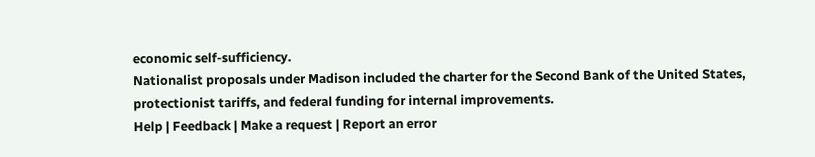economic self-sufficiency.
Nationalist proposals under Madison included the charter for the Second Bank of the United States, protectionist tariffs, and federal funding for internal improvements.
Help | Feedback | Make a request | Report an error